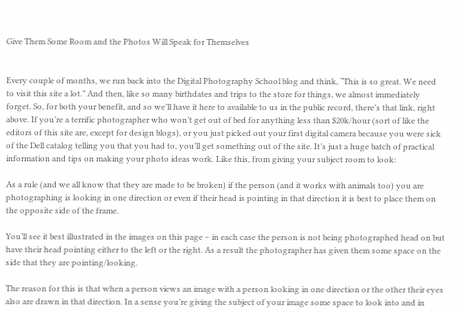Give Them Some Room and the Photos Will Speak for Themselves


Every couple of months, we run back into the Digital Photography School blog and think, “This is so great. We need to visit this site a lot.” And then, like so many birthdates and trips to the store for things, we almost immediately forget. So, for both your benefit, and so we’ll have it here to available to us in the public record, there’s that link, right above. If you’re a terrific photographer who won’t get out of bed for anything less than $20k/hour (sort of like the editors of this site are, except for design blogs), or you just picked out your first digital camera because you were sick of the Dell catalog telling you that you had to, you’ll get something out of the site. It’s just a huge batch of practical information and tips on making your photo ideas work. Like this, from giving your subject room to look:

As a rule (and we all know that they are made to be broken) if the person (and it works with animals too) you are photographing is looking in one direction or even if their head is pointing in that direction it is best to place them on the opposite side of the frame.

You’ll see it best illustrated in the images on this page – in each case the person is not being photographed head on but have their head pointing either to the left or the right. As a result the photographer has given them some space on the side that they are pointing/looking.

The reason for this is that when a person views an image with a person looking in one direction or the other their eyes also are drawn in that direction. In a sense you’re giving the subject of your image some space to look into and in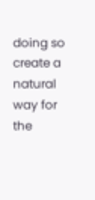doing so create a natural way for the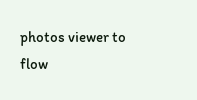photos viewer to flow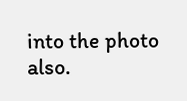into the photo also.